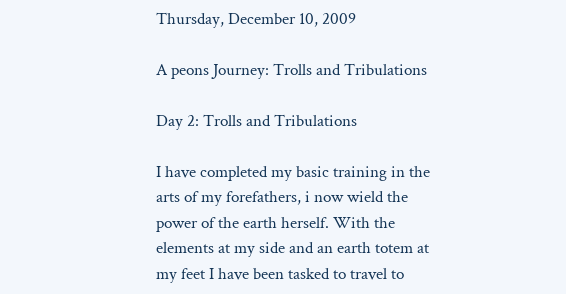Thursday, December 10, 2009

A peons Journey: Trolls and Tribulations

Day 2: Trolls and Tribulations

I have completed my basic training in the arts of my forefathers, i now wield the power of the earth herself. With the elements at my side and an earth totem at my feet I have been tasked to travel to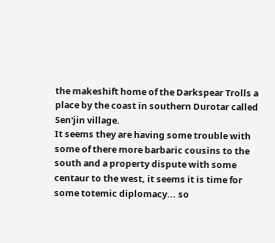the makeshift home of the Darkspear Trolls a place by the coast in southern Durotar called Sen'jin village.
It seems they are having some trouble with some of there more barbaric cousins to the south and a property dispute with some centaur to the west, it seems it is time for some totemic diplomacy... so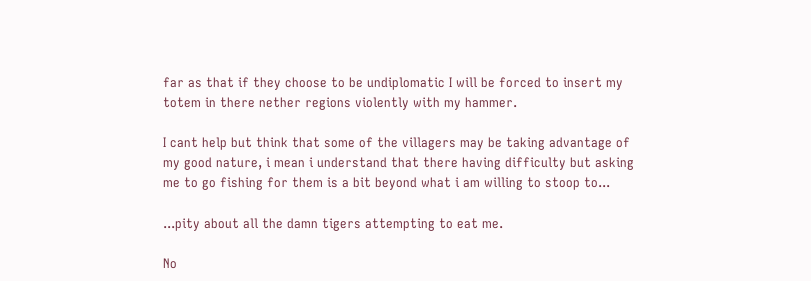far as that if they choose to be undiplomatic I will be forced to insert my totem in there nether regions violently with my hammer.

I cant help but think that some of the villagers may be taking advantage of my good nature, i mean i understand that there having difficulty but asking me to go fishing for them is a bit beyond what i am willing to stoop to...

...pity about all the damn tigers attempting to eat me.

No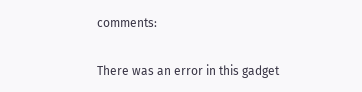comments:

There was an error in this gadget